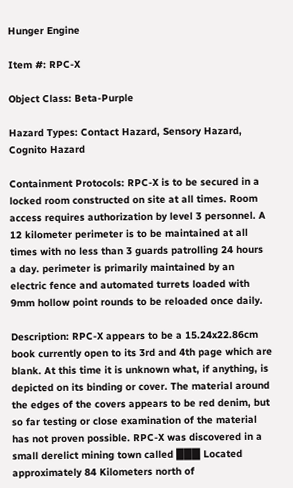Hunger Engine

Item #: RPC-X

Object Class: Beta-Purple

Hazard Types: Contact Hazard, Sensory Hazard, Cognito Hazard

Containment Protocols: RPC-X is to be secured in a locked room constructed on site at all times. Room access requires authorization by level 3 personnel. A 12 kilometer perimeter is to be maintained at all times with no less than 3 guards patrolling 24 hours a day. perimeter is primarily maintained by an electric fence and automated turrets loaded with 9mm hollow point rounds to be reloaded once daily.

Description: RPC-X appears to be a 15.24x22.86cm book currently open to its 3rd and 4th page which are blank. At this time it is unknown what, if anything, is depicted on its binding or cover. The material around the edges of the covers appears to be red denim, but so far testing or close examination of the material has not proven possible. RPC-X was discovered in a small derelict mining town called ███ Located approximately 84 Kilometers north of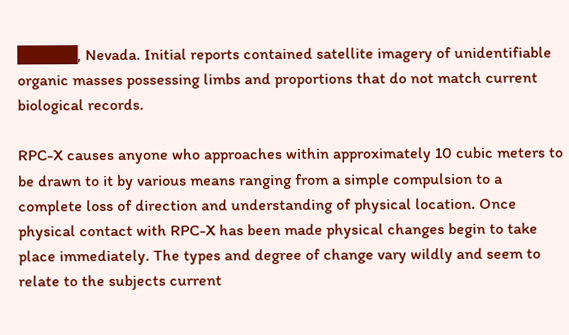█████, Nevada. Initial reports contained satellite imagery of unidentifiable organic masses possessing limbs and proportions that do not match current biological records.

RPC-X causes anyone who approaches within approximately 10 cubic meters to be drawn to it by various means ranging from a simple compulsion to a complete loss of direction and understanding of physical location. Once physical contact with RPC-X has been made physical changes begin to take place immediately. The types and degree of change vary wildly and seem to relate to the subjects current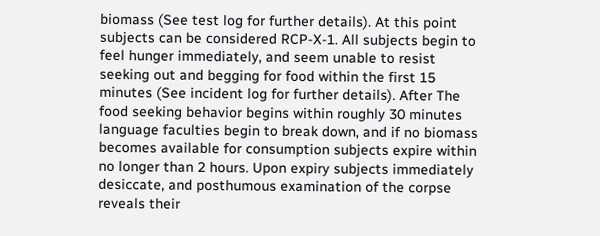biomass (See test log for further details). At this point subjects can be considered RCP-X-1. All subjects begin to feel hunger immediately, and seem unable to resist seeking out and begging for food within the first 15 minutes (See incident log for further details). After The food seeking behavior begins within roughly 30 minutes language faculties begin to break down, and if no biomass becomes available for consumption subjects expire within no longer than 2 hours. Upon expiry subjects immediately desiccate, and posthumous examination of the corpse reveals their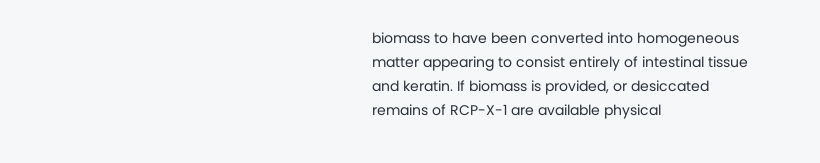biomass to have been converted into homogeneous matter appearing to consist entirely of intestinal tissue and keratin. If biomass is provided, or desiccated remains of RCP-X-1 are available physical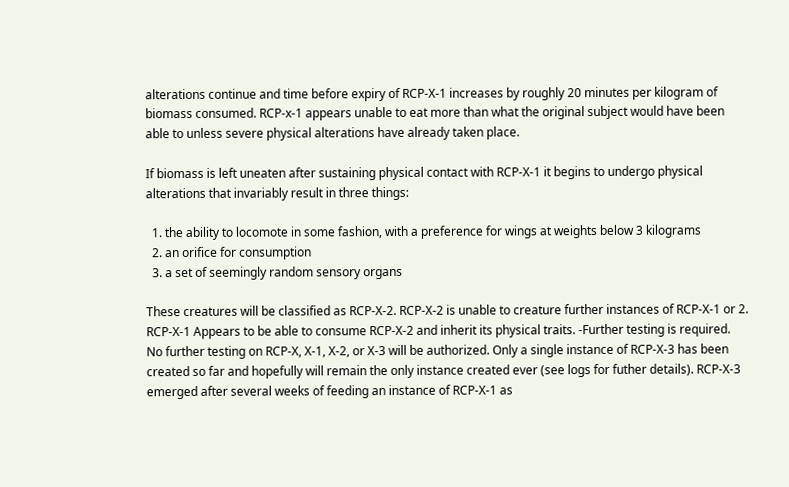alterations continue and time before expiry of RCP-X-1 increases by roughly 20 minutes per kilogram of biomass consumed. RCP-x-1 appears unable to eat more than what the original subject would have been able to unless severe physical alterations have already taken place.

If biomass is left uneaten after sustaining physical contact with RCP-X-1 it begins to undergo physical alterations that invariably result in three things:

  1. the ability to locomote in some fashion, with a preference for wings at weights below 3 kilograms
  2. an orifice for consumption
  3. a set of seemingly random sensory organs

These creatures will be classified as RCP-X-2. RCP-X-2 is unable to creature further instances of RCP-X-1 or 2. RCP-X-1 Appears to be able to consume RCP-X-2 and inherit its physical traits. -Further testing is required.
No further testing on RCP-X, X-1, X-2, or X-3 will be authorized. Only a single instance of RCP-X-3 has been created so far and hopefully will remain the only instance created ever (see logs for futher details). RCP-X-3 emerged after several weeks of feeding an instance of RCP-X-1 as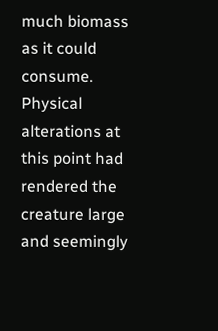much biomass as it could consume. Physical alterations at this point had rendered the creature large and seemingly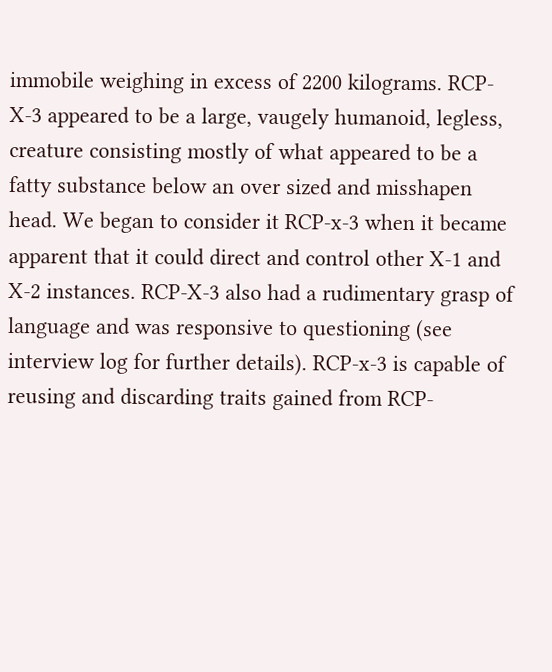immobile weighing in excess of 2200 kilograms. RCP-X-3 appeared to be a large, vaugely humanoid, legless, creature consisting mostly of what appeared to be a fatty substance below an over sized and misshapen head. We began to consider it RCP-x-3 when it became apparent that it could direct and control other X-1 and X-2 instances. RCP-X-3 also had a rudimentary grasp of language and was responsive to questioning (see interview log for further details). RCP-x-3 is capable of reusing and discarding traits gained from RCP-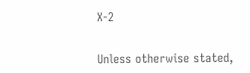X-2


Unless otherwise stated,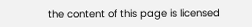the content of this page is licensed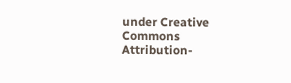under Creative Commons Attribution-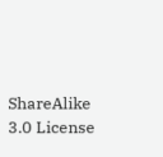ShareAlike 3.0 License